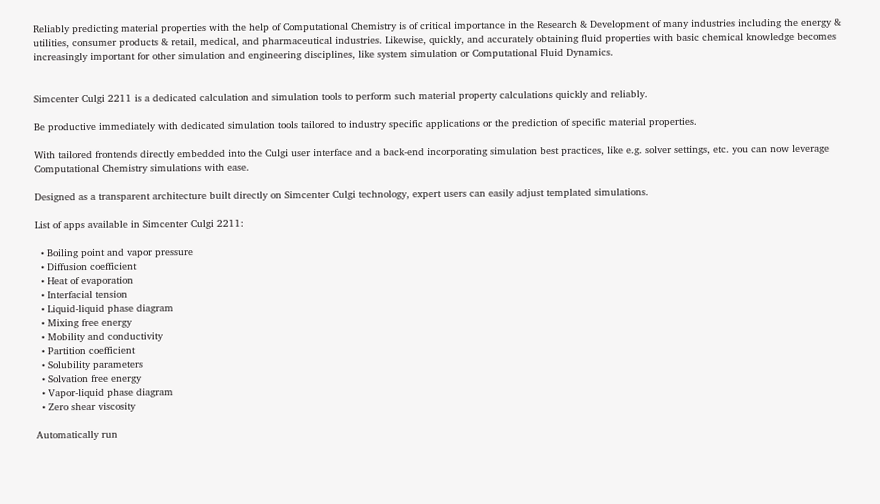Reliably predicting material properties with the help of Computational Chemistry is of critical importance in the Research & Development of many industries including the energy & utilities, consumer products & retail, medical, and pharmaceutical industries. Likewise, quickly, and accurately obtaining fluid properties with basic chemical knowledge becomes increasingly important for other simulation and engineering disciplines, like system simulation or Computational Fluid Dynamics.


Simcenter Culgi 2211 is a dedicated calculation and simulation tools to perform such material property calculations quickly and reliably.

Be productive immediately with dedicated simulation tools tailored to industry specific applications or the prediction of specific material properties.

With tailored frontends directly embedded into the Culgi user interface and a back-end incorporating simulation best practices, like e.g. solver settings, etc. you can now leverage Computational Chemistry simulations with ease.

Designed as a transparent architecture built directly on Simcenter Culgi technology, expert users can easily adjust templated simulations.

List of apps available in Simcenter Culgi 2211:

  • Boiling point and vapor pressure
  • Diffusion coefficient
  • Heat of evaporation
  • Interfacial tension
  • Liquid-liquid phase diagram
  • Mixing free energy
  • Mobility and conductivity
  • Partition coefficient
  • Solubility parameters
  • Solvation free energy
  • Vapor-liquid phase diagram
  • Zero shear viscosity

Automatically run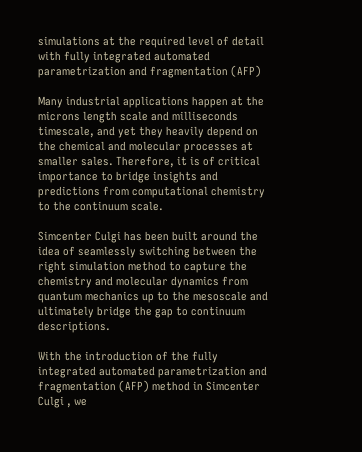simulations at the required level of detail with fully integrated automated parametrization and fragmentation (AFP)

Many industrial applications happen at the microns length scale and milliseconds timescale, and yet they heavily depend on the chemical and molecular processes at smaller sales. Therefore, it is of critical importance to bridge insights and predictions from computational chemistry to the continuum scale.

Simcenter Culgi has been built around the idea of seamlessly switching between the right simulation method to capture the chemistry and molecular dynamics from quantum mechanics up to the mesoscale and ultimately bridge the gap to continuum descriptions.

With the introduction of the fully integrated automated parametrization and fragmentation (AFP) method in Simcenter Culgi , we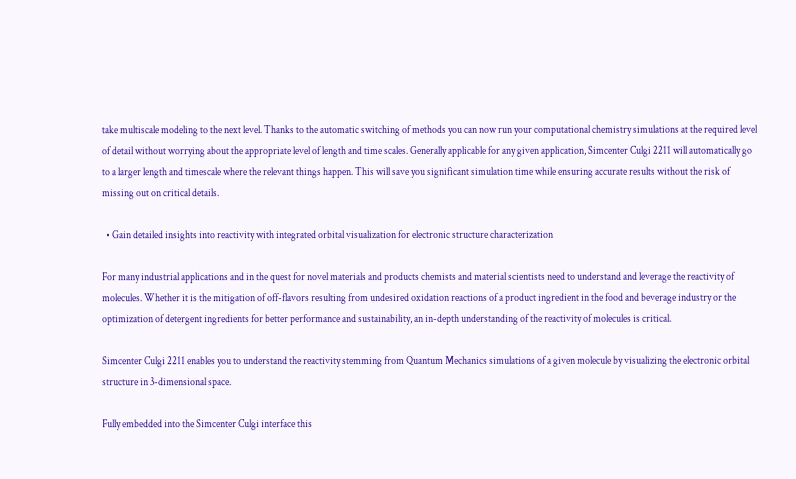take multiscale modeling to the next level. Thanks to the automatic switching of methods you can now run your computational chemistry simulations at the required level of detail without worrying about the appropriate level of length and time scales. Generally applicable for any given application, Simcenter Culgi 2211 will automatically go to a larger length and timescale where the relevant things happen. This will save you significant simulation time while ensuring accurate results without the risk of missing out on critical details.

  • Gain detailed insights into reactivity with integrated orbital visualization for electronic structure characterization

For many industrial applications and in the quest for novel materials and products chemists and material scientists need to understand and leverage the reactivity of molecules. Whether it is the mitigation of off-flavors resulting from undesired oxidation reactions of a product ingredient in the food and beverage industry or the optimization of detergent ingredients for better performance and sustainability, an in-depth understanding of the reactivity of molecules is critical.

Simcenter Culgi 2211 enables you to understand the reactivity stemming from Quantum Mechanics simulations of a given molecule by visualizing the electronic orbital structure in 3-dimensional space.

Fully embedded into the Simcenter Culgi interface this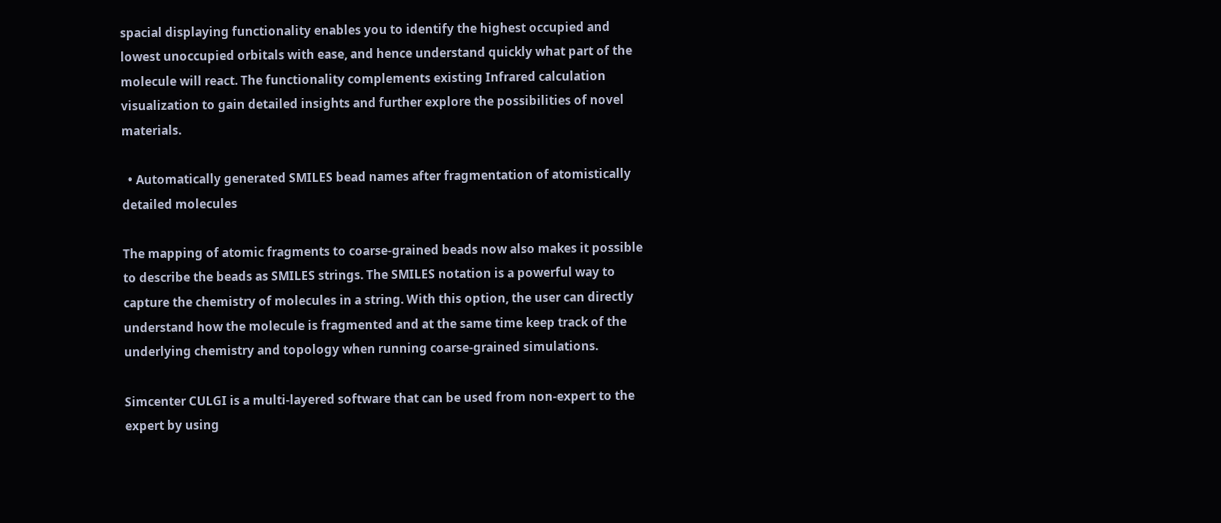spacial displaying functionality enables you to identify the highest occupied and lowest unoccupied orbitals with ease, and hence understand quickly what part of the molecule will react. The functionality complements existing Infrared calculation visualization to gain detailed insights and further explore the possibilities of novel materials.

  • Automatically generated SMILES bead names after fragmentation of atomistically detailed molecules

The mapping of atomic fragments to coarse-grained beads now also makes it possible to describe the beads as SMILES strings. The SMILES notation is a powerful way to capture the chemistry of molecules in a string. With this option, the user can directly understand how the molecule is fragmented and at the same time keep track of the underlying chemistry and topology when running coarse-grained simulations.

Simcenter CULGI is a multi-layered software that can be used from non-expert to the expert by using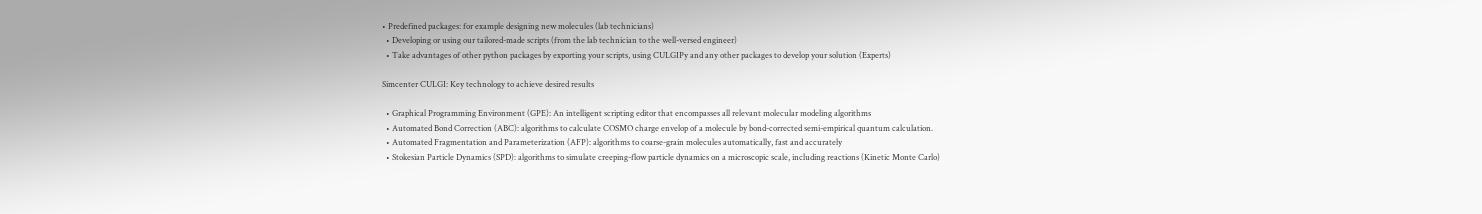• Predefined packages: for example designing new molecules (lab technicians)
  • Developing or using our tailored-made scripts (from the lab technician to the well-versed engineer)
  • Take advantages of other python packages by exporting your scripts, using CULGIPy and any other packages to develop your solution (Experts)

Simcenter CULGI: Key technology to achieve desired results

  • Graphical Programming Environment (GPE): An intelligent scripting editor that encompasses all relevant molecular modeling algorithms
  • Automated Bond Correction (ABC): algorithms to calculate COSMO charge envelop of a molecule by bond-corrected semi-empirical quantum calculation.
  • Automated Fragmentation and Parameterization (AFP): algorithms to coarse-grain molecules automatically, fast and accurately
  • Stokesian Particle Dynamics (SPD): algorithms to simulate creeping-flow particle dynamics on a microscopic scale, including reactions (Kinetic Monte Carlo)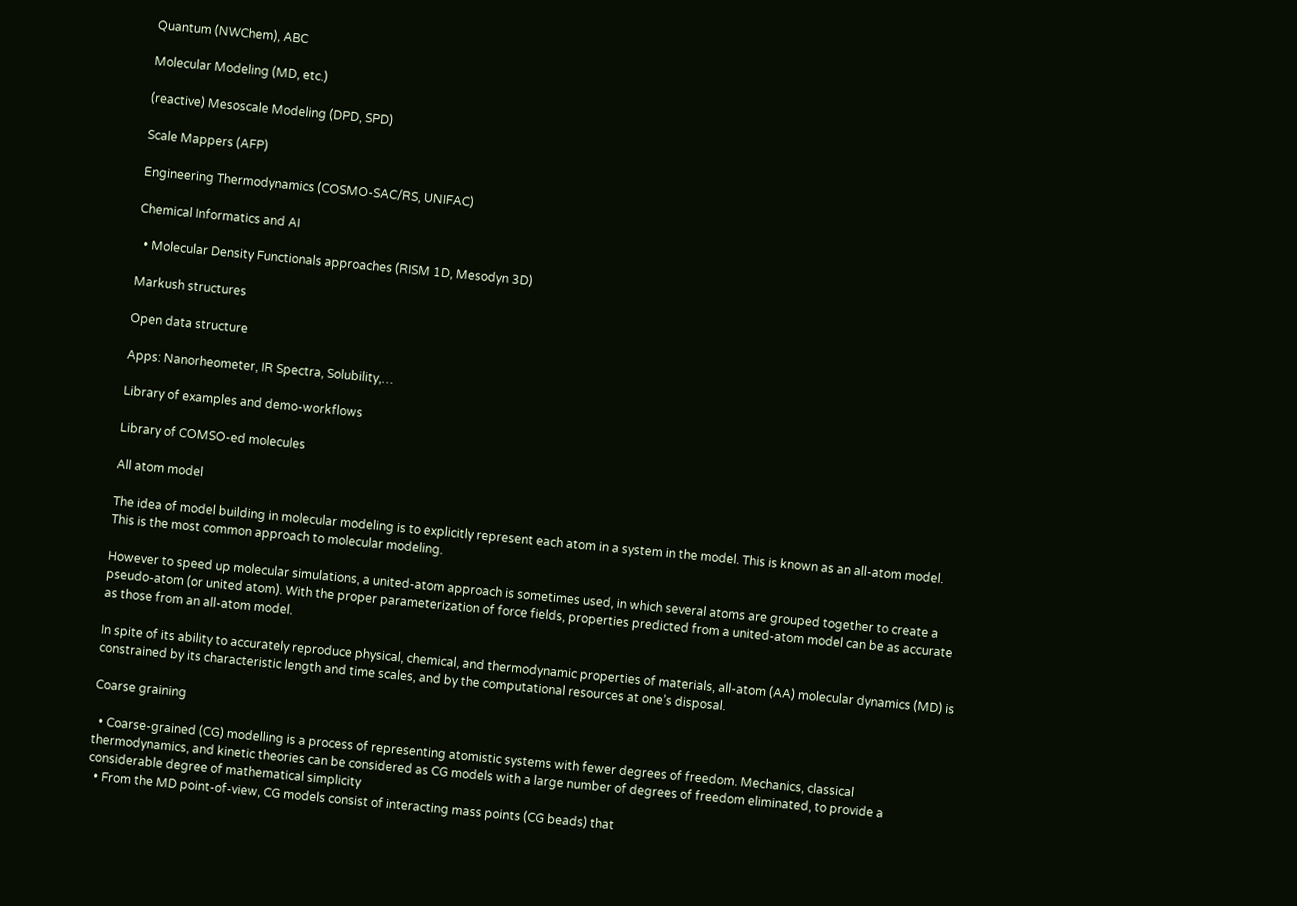Quantum (NWChem), ABC

Molecular Modeling (MD, etc.)

(reactive) Mesoscale Modeling (DPD, SPD)

Scale Mappers (AFP)

Engineering Thermodynamics (COSMO-SAC/RS, UNIFAC)

Chemical Informatics and AI

  • Molecular Density Functionals approaches (RISM 1D, Mesodyn 3D)

Markush structures

Open data structure

Apps: Nanorheometer, IR Spectra, Solubility,…

Library of examples and demo-workflows

Library of COMSO-ed molecules

All atom model

The idea of model building in molecular modeling is to explicitly represent each atom in a system in the model. This is known as an all-atom model. This is the most common approach to molecular modeling.

However to speed up molecular simulations, a united-atom approach is sometimes used, in which several atoms are grouped together to create a pseudo-atom (or united atom). With the proper parameterization of force fields, properties predicted from a united-atom model can be as accurate as those from an all-atom model.

In spite of its ability to accurately reproduce physical, chemical, and thermodynamic properties of materials, all-atom (AA) molecular dynamics (MD) is constrained by its characteristic length and time scales, and by the computational resources at one’s disposal.

Coarse graining

  • Coarse-grained (CG) modelling is a process of representing atomistic systems with fewer degrees of freedom. Mechanics, classical thermodynamics, and kinetic theories can be considered as CG models with a large number of degrees of freedom eliminated, to provide a considerable degree of mathematical simplicity
  • From the MD point-of-view, CG models consist of interacting mass points (CG beads) that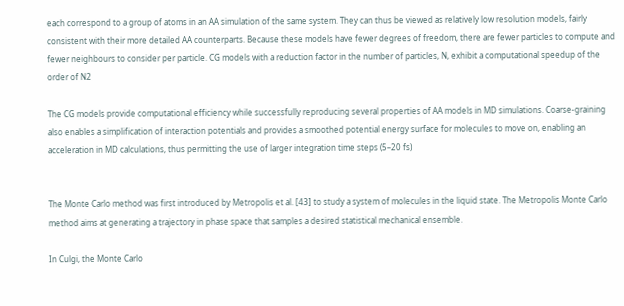each correspond to a group of atoms in an AA simulation of the same system. They can thus be viewed as relatively low resolution models, fairly consistent with their more detailed AA counterparts. Because these models have fewer degrees of freedom, there are fewer particles to compute and fewer neighbours to consider per particle. CG models with a reduction factor in the number of particles, N, exhibit a computational speedup of the order of N2

The CG models provide computational efficiency while successfully reproducing several properties of AA models in MD simulations. Coarse-graining also enables a simplification of interaction potentials and provides a smoothed potential energy surface for molecules to move on, enabling an acceleration in MD calculations, thus permitting the use of larger integration time steps (5–20 fs)


The Monte Carlo method was first introduced by Metropolis et al. [43] to study a system of molecules in the liquid state. The Metropolis Monte Carlo method aims at generating a trajectory in phase space that samples a desired statistical mechanical ensemble.

In Culgi, the Monte Carlo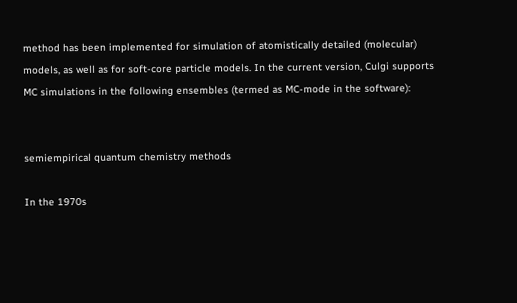method has been implemented for simulation of atomistically detailed (molecular) models, as well as for soft-core particle models. In the current version, Culgi supports MC simulations in the following ensembles (termed as MC-mode in the software):


semiempirical quantum chemistry methods

In the 1970s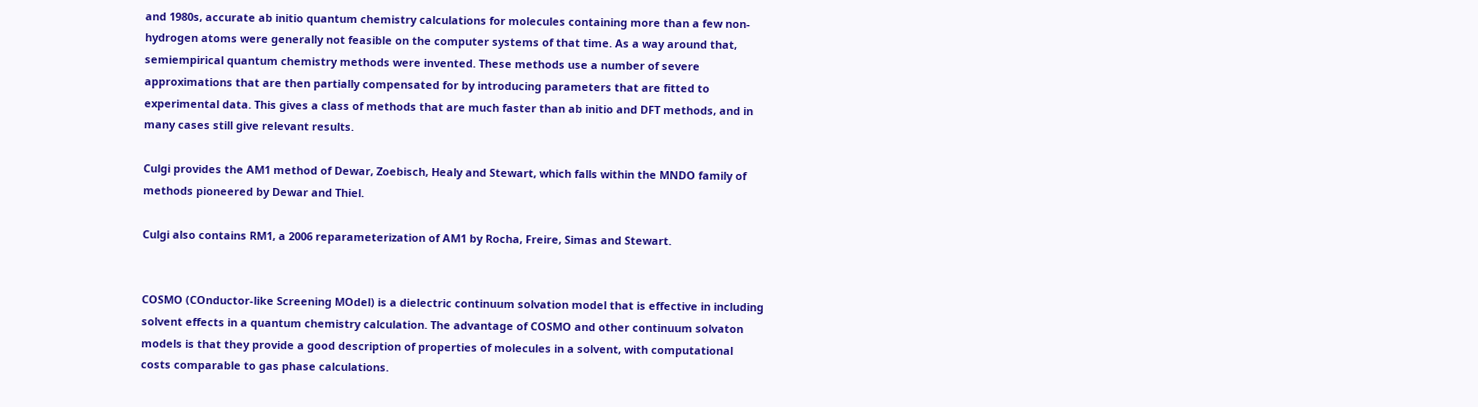and 1980s, accurate ab initio quantum chemistry calculations for molecules containing more than a few non-hydrogen atoms were generally not feasible on the computer systems of that time. As a way around that, semiempirical quantum chemistry methods were invented. These methods use a number of severe approximations that are then partially compensated for by introducing parameters that are fitted to experimental data. This gives a class of methods that are much faster than ab initio and DFT methods, and in many cases still give relevant results.

Culgi provides the AM1 method of Dewar, Zoebisch, Healy and Stewart, which falls within the MNDO family of methods pioneered by Dewar and Thiel.

Culgi also contains RM1, a 2006 reparameterization of AM1 by Rocha, Freire, Simas and Stewart.


COSMO (COnductor-like Screening MOdel) is a dielectric continuum solvation model that is effective in including solvent effects in a quantum chemistry calculation. The advantage of COSMO and other continuum solvaton models is that they provide a good description of properties of molecules in a solvent, with computational costs comparable to gas phase calculations.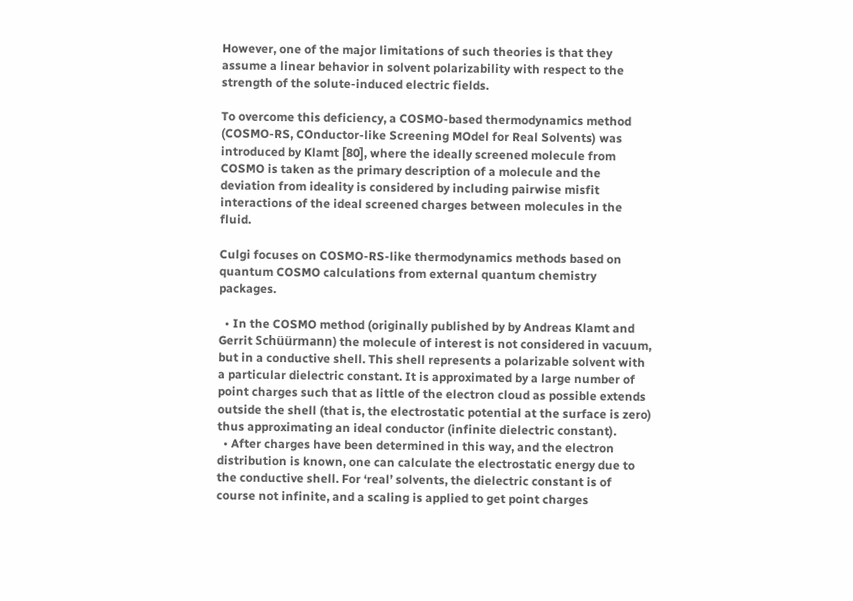However, one of the major limitations of such theories is that they assume a linear behavior in solvent polarizability with respect to the strength of the solute-induced electric fields.

To overcome this deficiency, a COSMO-based thermodynamics method (COSMO-RS, COnductor-like Screening MOdel for Real Solvents) was introduced by Klamt [80], where the ideally screened molecule from COSMO is taken as the primary description of a molecule and the deviation from ideality is considered by including pairwise misfit interactions of the ideal screened charges between molecules in the fluid.

Culgi focuses on COSMO-RS-like thermodynamics methods based on quantum COSMO calculations from external quantum chemistry packages.

  • In the COSMO method (originally published by by Andreas Klamt and Gerrit Schüürmann) the molecule of interest is not considered in vacuum, but in a conductive shell. This shell represents a polarizable solvent with a particular dielectric constant. It is approximated by a large number of point charges such that as little of the electron cloud as possible extends outside the shell (that is, the electrostatic potential at the surface is zero) thus approximating an ideal conductor (infinite dielectric constant).
  • After charges have been determined in this way, and the electron distribution is known, one can calculate the electrostatic energy due to the conductive shell. For ‘real’ solvents, the dielectric constant is of course not infinite, and a scaling is applied to get point charges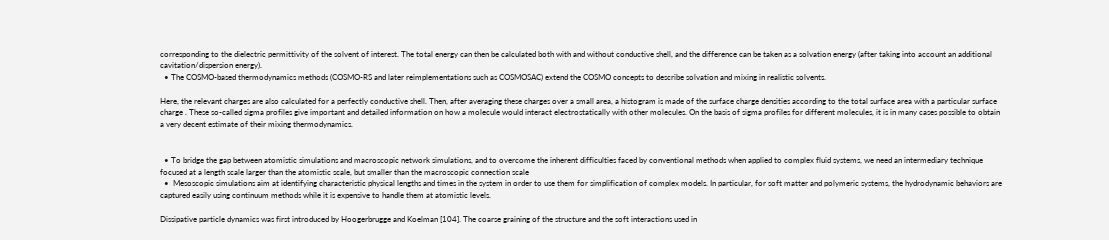corresponding to the dielectric permittivity of the solvent of interest. The total energy can then be calculated both with and without conductive shell, and the difference can be taken as a solvation energy (after taking into account an additional cavitation/dispersion energy).
  • The COSMO-based thermodynamics methods (COSMO-RS and later reimplementations such as COSMOSAC) extend the COSMO concepts to describe solvation and mixing in realistic solvents.

Here, the relevant charges are also calculated for a perfectly conductive shell. Then, after averaging these charges over a small area, a histogram is made of the surface charge densities according to the total surface area with a particular surface charge . These so-called sigma profiles give important and detailed information on how a molecule would interact electrostatically with other molecules. On the basis of sigma profiles for different molecules, it is in many cases possible to obtain a very decent estimate of their mixing thermodynamics.


  • To bridge the gap between atomistic simulations and macroscopic network simulations, and to overcome the inherent difficulties faced by conventional methods when applied to complex fluid systems, we need an intermediary technique focused at a length scale larger than the atomistic scale, but smaller than the macroscopic connection scale
  •  Mesoscopic simulations aim at identifying characteristic physical lengths and times in the system in order to use them for simplification of complex models. In particular, for soft matter and polymeric systems, the hydrodynamic behaviors are captured easily using continuum methods while it is expensive to handle them at atomistic levels.

Dissipative particle dynamics was first introduced by Hoogerbrugge and Koelman [104]. The coarse graining of the structure and the soft interactions used in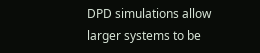DPD simulations allow larger systems to be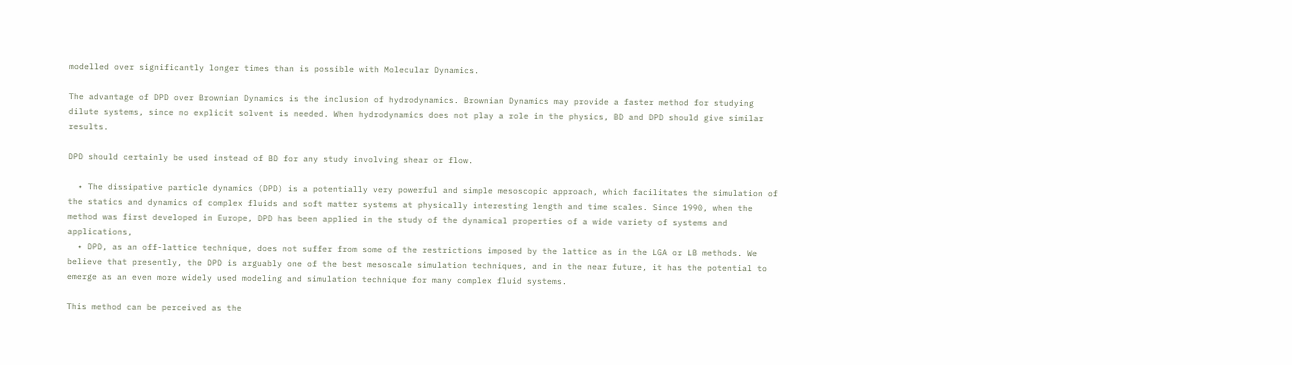modelled over significantly longer times than is possible with Molecular Dynamics.

The advantage of DPD over Brownian Dynamics is the inclusion of hydrodynamics. Brownian Dynamics may provide a faster method for studying dilute systems, since no explicit solvent is needed. When hydrodynamics does not play a role in the physics, BD and DPD should give similar results.

DPD should certainly be used instead of BD for any study involving shear or flow.

  • The dissipative particle dynamics (DPD) is a potentially very powerful and simple mesoscopic approach, which facilitates the simulation of the statics and dynamics of complex fluids and soft matter systems at physically interesting length and time scales. Since 1990, when the method was first developed in Europe, DPD has been applied in the study of the dynamical properties of a wide variety of systems and applications,
  • DPD, as an off-lattice technique, does not suffer from some of the restrictions imposed by the lattice as in the LGA or LB methods. We believe that presently, the DPD is arguably one of the best mesoscale simulation techniques, and in the near future, it has the potential to emerge as an even more widely used modeling and simulation technique for many complex fluid systems.

This method can be perceived as the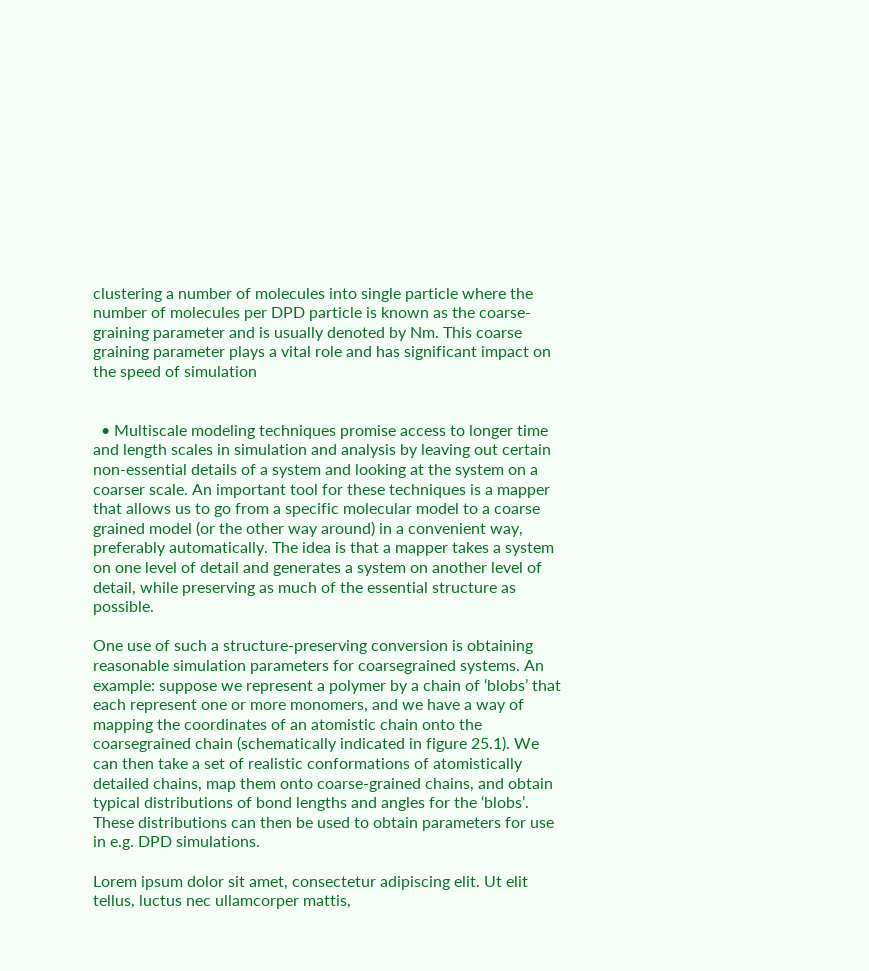clustering a number of molecules into single particle where the number of molecules per DPD particle is known as the coarse-graining parameter and is usually denoted by Nm. This coarse graining parameter plays a vital role and has significant impact on the speed of simulation


  • Multiscale modeling techniques promise access to longer time and length scales in simulation and analysis by leaving out certain non-essential details of a system and looking at the system on a coarser scale. An important tool for these techniques is a mapper that allows us to go from a specific molecular model to a coarse grained model (or the other way around) in a convenient way, preferably automatically. The idea is that a mapper takes a system on one level of detail and generates a system on another level of detail, while preserving as much of the essential structure as possible.

One use of such a structure-preserving conversion is obtaining reasonable simulation parameters for coarsegrained systems. An example: suppose we represent a polymer by a chain of ‘blobs’ that each represent one or more monomers, and we have a way of mapping the coordinates of an atomistic chain onto the coarsegrained chain (schematically indicated in figure 25.1). We can then take a set of realistic conformations of atomistically detailed chains, map them onto coarse-grained chains, and obtain typical distributions of bond lengths and angles for the ‘blobs’. These distributions can then be used to obtain parameters for use in e.g. DPD simulations.

Lorem ipsum dolor sit amet, consectetur adipiscing elit. Ut elit tellus, luctus nec ullamcorper mattis,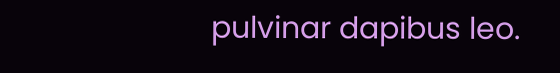pulvinar dapibus leo.